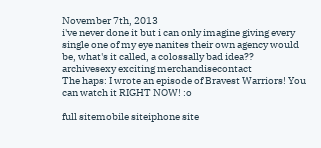November 7th, 2013
i've never done it but i can only imagine giving every single one of my eye nanites their own agency would be, what's it called, a colossally bad idea??
archivesexy exciting merchandisecontact
The haps: I wrote an episode of Bravest Warriors! You can watch it RIGHT NOW! :o

full sitemobile siteiphone site